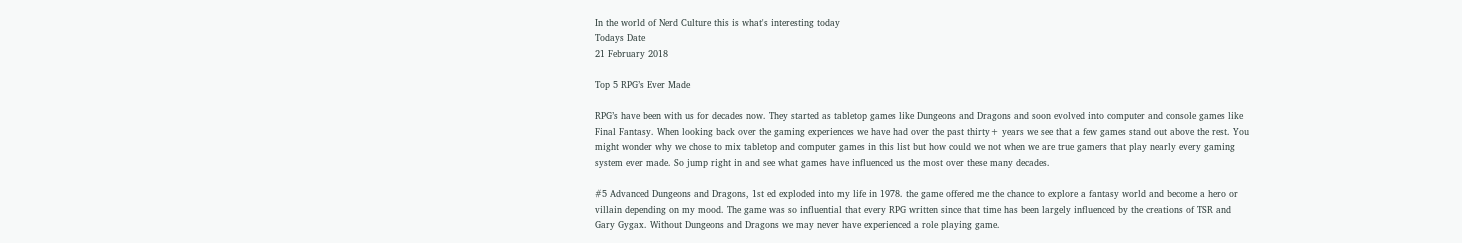In the world of Nerd Culture this is what's interesting today
Todays Date
21 February 2018

Top 5 RPG’s Ever Made

RPG’s have been with us for decades now. They started as tabletop games like Dungeons and Dragons and soon evolved into computer and console games like Final Fantasy. When looking back over the gaming experiences we have had over the past thirty+ years we see that a few games stand out above the rest. You might wonder why we chose to mix tabletop and computer games in this list but how could we not when we are true gamers that play nearly every gaming system ever made. So jump right in and see what games have influenced us the most over these many decades.

#5 Advanced Dungeons and Dragons, 1st ed exploded into my life in 1978. the game offered me the chance to explore a fantasy world and become a hero or villain depending on my mood. The game was so influential that every RPG written since that time has been largely influenced by the creations of TSR and Gary Gygax. Without Dungeons and Dragons we may never have experienced a role playing game.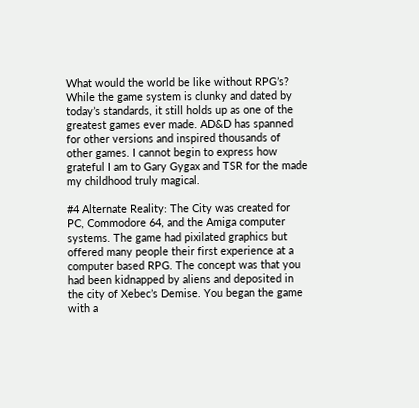What would the world be like without RPG’s? While the game system is clunky and dated by today’s standards, it still holds up as one of the greatest games ever made. AD&D has spanned for other versions and inspired thousands of other games. I cannot begin to express how grateful I am to Gary Gygax and TSR for the made my childhood truly magical.

#4 Alternate Reality: The City was created for PC, Commodore 64, and the Amiga computer systems. The game had pixilated graphics but offered many people their first experience at a computer based RPG. The concept was that you had been kidnapped by aliens and deposited in the city of Xebec’s Demise. You began the game with a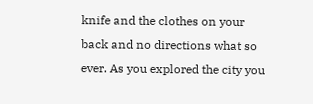knife and the clothes on your back and no directions what so ever. As you explored the city you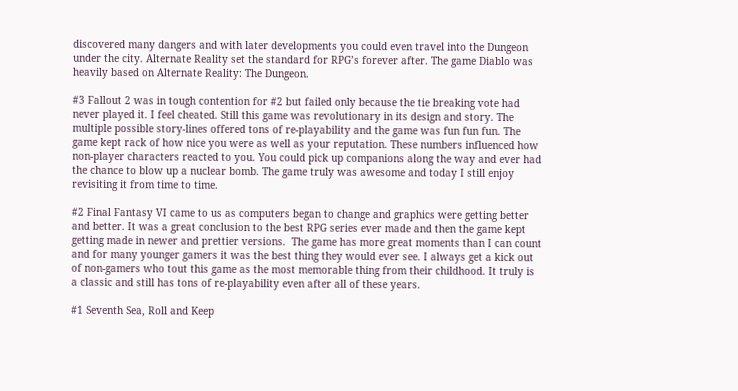discovered many dangers and with later developments you could even travel into the Dungeon under the city. Alternate Reality set the standard for RPG’s forever after. The game Diablo was heavily based on Alternate Reality: The Dungeon.

#3 Fallout 2 was in tough contention for #2 but failed only because the tie breaking vote had never played it. I feel cheated. Still this game was revolutionary in its design and story. The multiple possible story-lines offered tons of re-playability and the game was fun fun fun. The game kept rack of how nice you were as well as your reputation. These numbers influenced how non-player characters reacted to you. You could pick up companions along the way and ever had the chance to blow up a nuclear bomb. The game truly was awesome and today I still enjoy revisiting it from time to time.

#2 Final Fantasy VI came to us as computers began to change and graphics were getting better and better. It was a great conclusion to the best RPG series ever made and then the game kept getting made in newer and prettier versions.  The game has more great moments than I can count and for many younger gamers it was the best thing they would ever see. I always get a kick out of non-gamers who tout this game as the most memorable thing from their childhood. It truly is a classic and still has tons of re-playability even after all of these years.

#1 Seventh Sea, Roll and Keep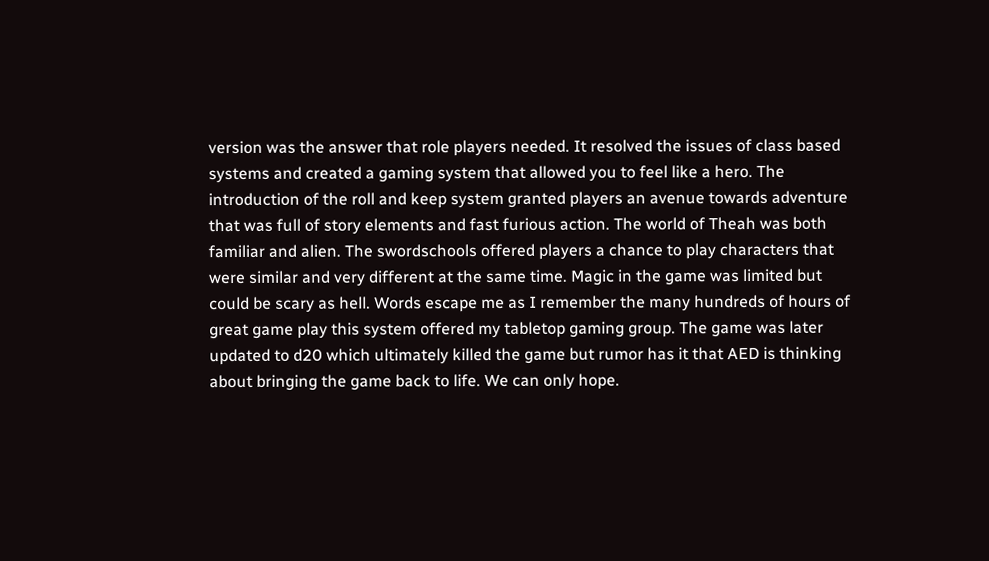version was the answer that role players needed. It resolved the issues of class based systems and created a gaming system that allowed you to feel like a hero. The introduction of the roll and keep system granted players an avenue towards adventure that was full of story elements and fast furious action. The world of Theah was both familiar and alien. The swordschools offered players a chance to play characters that were similar and very different at the same time. Magic in the game was limited but could be scary as hell. Words escape me as I remember the many hundreds of hours of great game play this system offered my tabletop gaming group. The game was later updated to d20 which ultimately killed the game but rumor has it that AED is thinking about bringing the game back to life. We can only hope.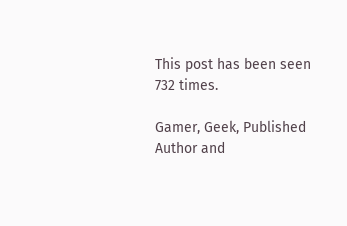This post has been seen 732 times.

Gamer, Geek, Published Author and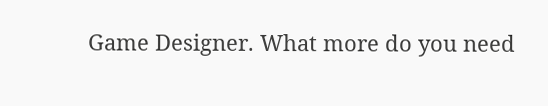Game Designer. What more do you need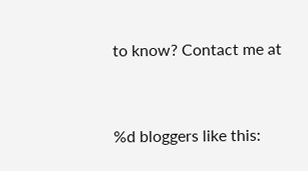to know? Contact me at


%d bloggers like this: